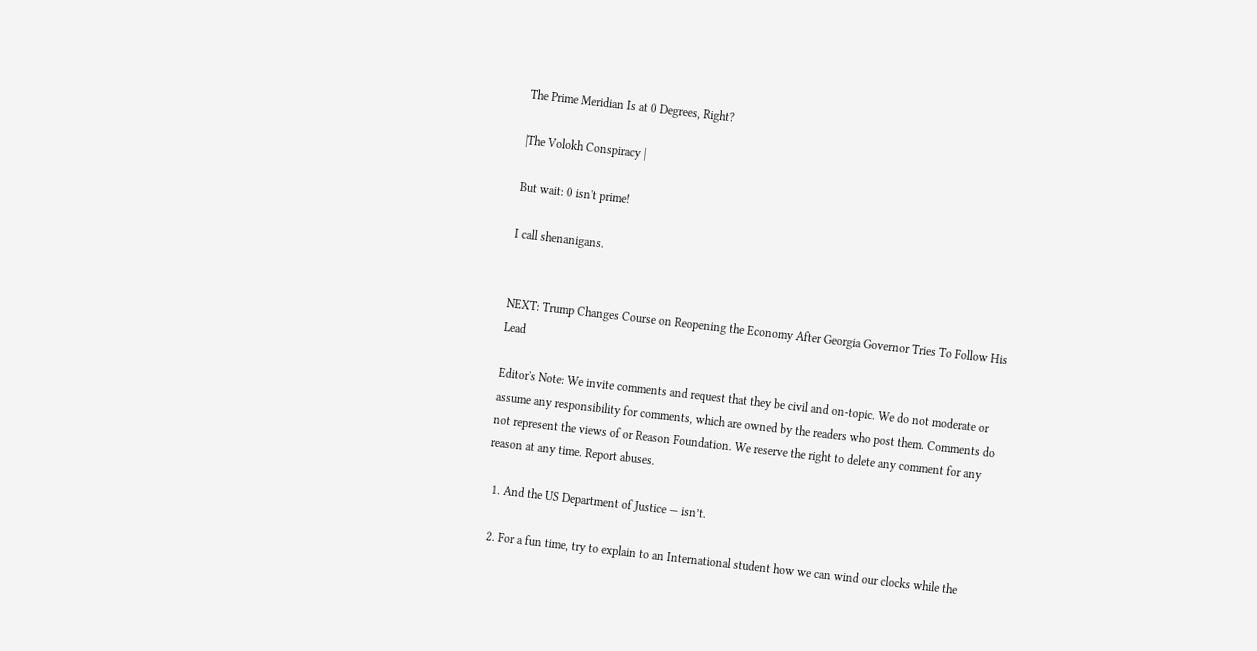The Prime Meridian Is at 0 Degrees, Right?

|The Volokh Conspiracy |

But wait: 0 isn't prime!

I call shenanigans.


NEXT: Trump Changes Course on Reopening the Economy After Georgia Governor Tries To Follow His Lead

Editor's Note: We invite comments and request that they be civil and on-topic. We do not moderate or assume any responsibility for comments, which are owned by the readers who post them. Comments do not represent the views of or Reason Foundation. We reserve the right to delete any comment for any reason at any time. Report abuses.

  1. And the US Department of Justice — isn’t.

  2. For a fun time, try to explain to an International student how we can wind our clocks while the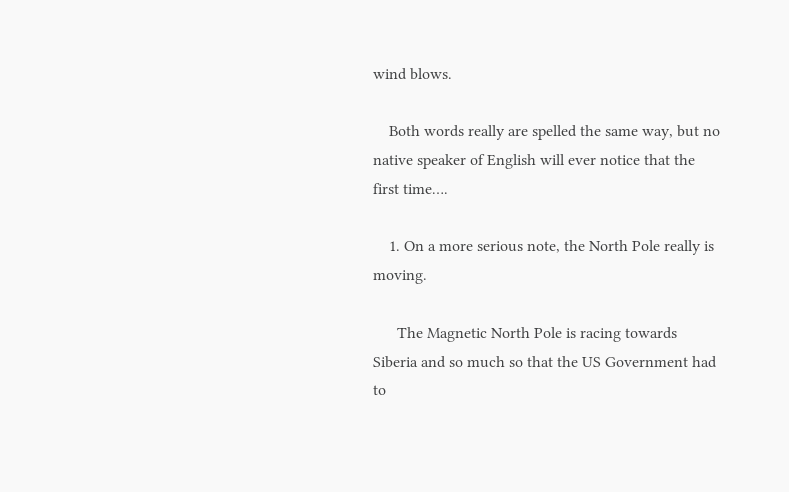wind blows.

    Both words really are spelled the same way, but no native speaker of English will ever notice that the first time….

    1. On a more serious note, the North Pole really is moving.

      The Magnetic North Pole is racing towards Siberia and so much so that the US Government had to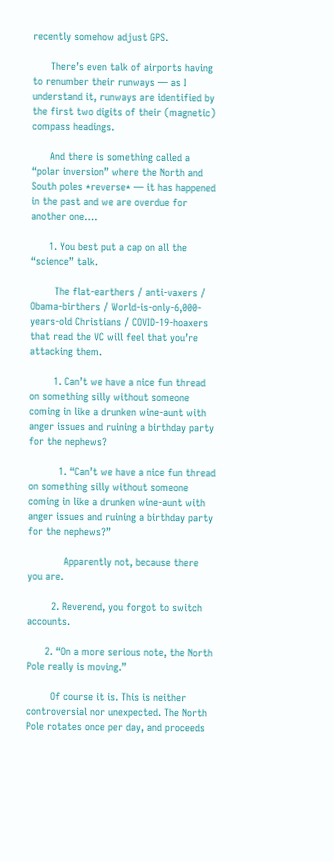recently somehow adjust GPS.

      There’s even talk of airports having to renumber their runways — as I understand it, runways are identified by the first two digits of their (magnetic) compass headings.

      And there is something called a “polar inversion” where the North and South poles *reverse* — it has happened in the past and we are overdue for another one….

      1. You best put a cap on all the “science” talk.

        The flat-earthers / anti-vaxers / Obama-birthers / World-is-only-6,000-years-old Christians / COVID-19-hoaxers that read the VC will feel that you’re attacking them.

        1. Can’t we have a nice fun thread on something silly without someone coming in like a drunken wine-aunt with anger issues and ruining a birthday party for the nephews?

          1. “Can’t we have a nice fun thread on something silly without someone coming in like a drunken wine-aunt with anger issues and ruining a birthday party for the nephews?”

            Apparently not, because there you are.

        2. Reverend, you forgot to switch accounts.

      2. “On a more serious note, the North Pole really is moving.”

        Of course it is. This is neither controversial nor unexpected. The North Pole rotates once per day, and proceeds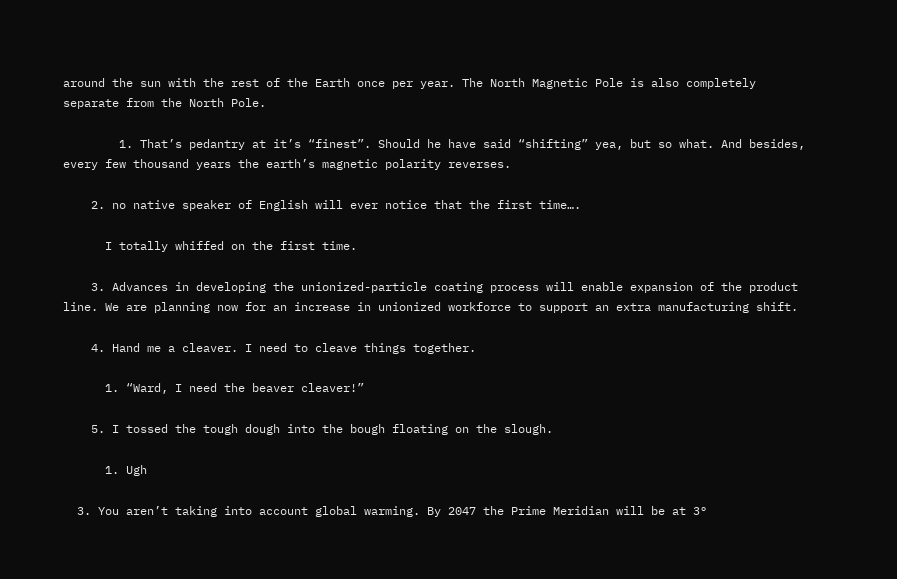around the sun with the rest of the Earth once per year. The North Magnetic Pole is also completely separate from the North Pole.

        1. That’s pedantry at it’s “finest”. Should he have said “shifting” yea, but so what. And besides, every few thousand years the earth’s magnetic polarity reverses.

    2. no native speaker of English will ever notice that the first time….

      I totally whiffed on the first time.

    3. Advances in developing the unionized-particle coating process will enable expansion of the product line. We are planning now for an increase in unionized workforce to support an extra manufacturing shift.

    4. Hand me a cleaver. I need to cleave things together.

      1. “Ward, I need the beaver cleaver!”

    5. I tossed the tough dough into the bough floating on the slough.

      1. Ugh

  3. You aren’t taking into account global warming. By 2047 the Prime Meridian will be at 3°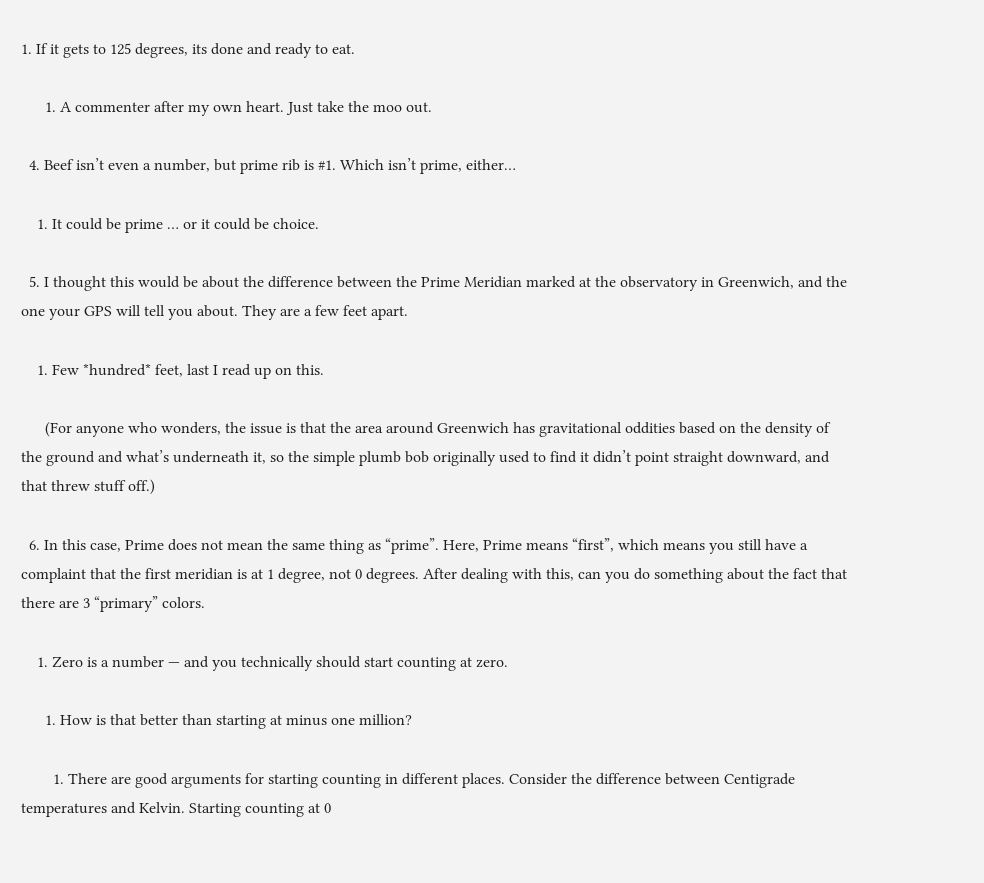1. If it gets to 125 degrees, its done and ready to eat.

      1. A commenter after my own heart. Just take the moo out.

  4. Beef isn’t even a number, but prime rib is #1. Which isn’t prime, either…

    1. It could be prime … or it could be choice.

  5. I thought this would be about the difference between the Prime Meridian marked at the observatory in Greenwich, and the one your GPS will tell you about. They are a few feet apart.

    1. Few *hundred* feet, last I read up on this.

      (For anyone who wonders, the issue is that the area around Greenwich has gravitational oddities based on the density of the ground and what’s underneath it, so the simple plumb bob originally used to find it didn’t point straight downward, and that threw stuff off.)

  6. In this case, Prime does not mean the same thing as “prime”. Here, Prime means “first”, which means you still have a complaint that the first meridian is at 1 degree, not 0 degrees. After dealing with this, can you do something about the fact that there are 3 “primary” colors.

    1. Zero is a number — and you technically should start counting at zero.

      1. How is that better than starting at minus one million?

        1. There are good arguments for starting counting in different places. Consider the difference between Centigrade temperatures and Kelvin. Starting counting at 0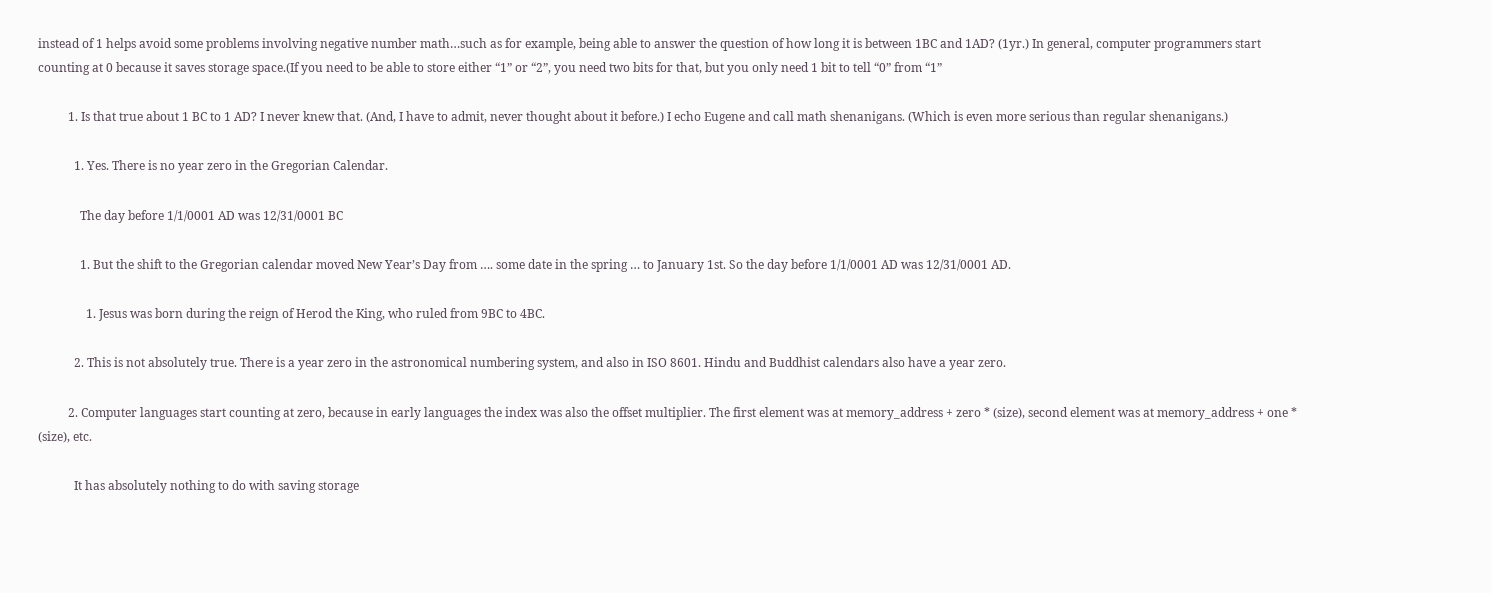instead of 1 helps avoid some problems involving negative number math…such as for example, being able to answer the question of how long it is between 1BC and 1AD? (1yr.) In general, computer programmers start counting at 0 because it saves storage space.(If you need to be able to store either “1” or “2”, you need two bits for that, but you only need 1 bit to tell “0” from “1”

          1. Is that true about 1 BC to 1 AD? I never knew that. (And, I have to admit, never thought about it before.) I echo Eugene and call math shenanigans. (Which is even more serious than regular shenanigans.)

            1. Yes. There is no year zero in the Gregorian Calendar.

              The day before 1/1/0001 AD was 12/31/0001 BC

              1. But the shift to the Gregorian calendar moved New Year’s Day from …. some date in the spring … to January 1st. So the day before 1/1/0001 AD was 12/31/0001 AD.

                1. Jesus was born during the reign of Herod the King, who ruled from 9BC to 4BC.

            2. This is not absolutely true. There is a year zero in the astronomical numbering system, and also in ISO 8601. Hindu and Buddhist calendars also have a year zero.

          2. Computer languages start counting at zero, because in early languages the index was also the offset multiplier. The first element was at memory_address + zero * (size), second element was at memory_address + one * (size), etc.

            It has absolutely nothing to do with saving storage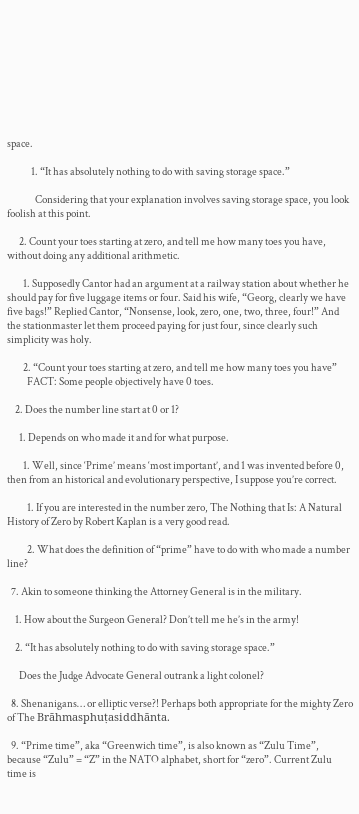space.

            1. “It has absolutely nothing to do with saving storage space.”

              Considering that your explanation involves saving storage space, you look foolish at this point.

      2. Count your toes starting at zero, and tell me how many toes you have, without doing any additional arithmetic.

        1. Supposedly Cantor had an argument at a railway station about whether he should pay for five luggage items or four. Said his wife, “Georg, clearly we have five bags!” Replied Cantor, “Nonsense, look, zero, one, two, three, four!” And the stationmaster let them proceed paying for just four, since clearly such simplicity was holy.

        2. “Count your toes starting at zero, and tell me how many toes you have”
          FACT: Some people objectively have 0 toes.

    2. Does the number line start at 0 or 1?

      1. Depends on who made it and for what purpose.

        1. Well, since ‘Prime’ means ‘most important’, and 1 was invented before 0, then from an historical and evolutionary perspective, I suppose you’re correct.

          1. If you are interested in the number zero, The Nothing that Is: A Natural History of Zero by Robert Kaplan is a very good read.

          2. What does the definition of “prime” have to do with who made a number line?

  7. Akin to someone thinking the Attorney General is in the military.

    1. How about the Surgeon General? Don’t tell me he’s in the army!

    2. “It has absolutely nothing to do with saving storage space.”

      Does the Judge Advocate General outrank a light colonel?

  8. Shenanigans… or elliptic verse?! Perhaps both appropriate for the mighty Zero of The Brāhmasphuṭasiddhānta.

  9. “Prime time”, aka “Greenwich time”, is also known as “Zulu Time”, because “Zulu” = “Z” in the NATO alphabet, short for “zero”. Current Zulu time is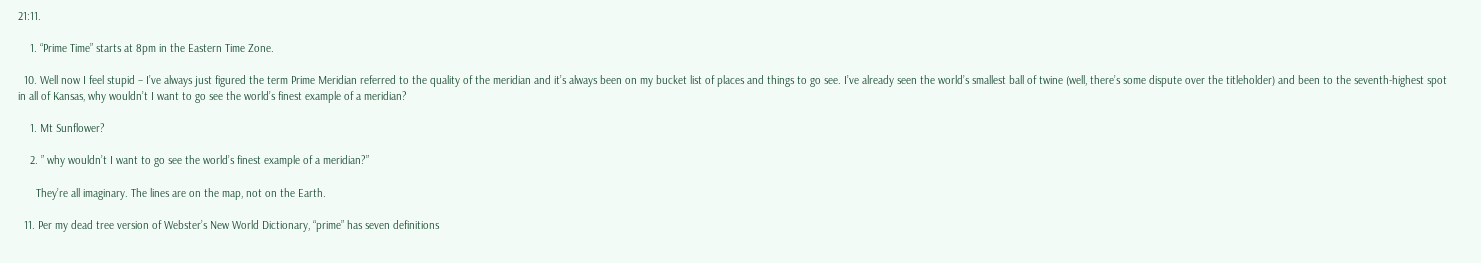21:11.

    1. “Prime Time” starts at 8pm in the Eastern Time Zone.

  10. Well now I feel stupid – I’ve always just figured the term Prime Meridian referred to the quality of the meridian and it’s always been on my bucket list of places and things to go see. I’ve already seen the world’s smallest ball of twine (well, there’s some dispute over the titleholder) and been to the seventh-highest spot in all of Kansas, why wouldn’t I want to go see the world’s finest example of a meridian?

    1. Mt Sunflower?

    2. ” why wouldn’t I want to go see the world’s finest example of a meridian?”

      They’re all imaginary. The lines are on the map, not on the Earth.

  11. Per my dead tree version of Webster’s New World Dictionary, “prime” has seven definitions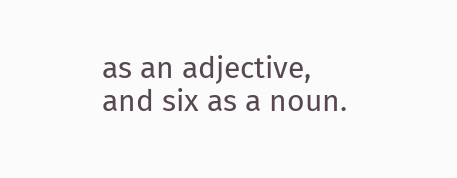as an adjective, and six as a noun.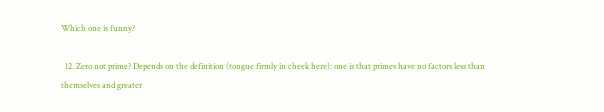Which one is funny?

  12. Zero not prime? Depends on the definition (tongue firmly in cheek here): one is that primes have no factors less than themselves and greater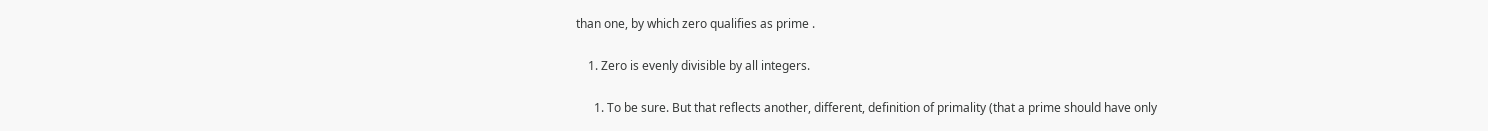than one, by which zero qualifies as prime .

    1. Zero is evenly divisible by all integers.

      1. To be sure. But that reflects another, different, definition of primality (that a prime should have only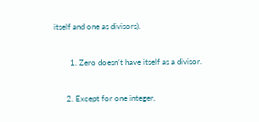itself and one as divisors).

        1. Zero doesn’t have itself as a divisor.

      2. Except for one integer,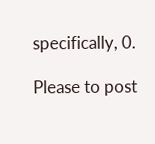specifically, 0.

Please to post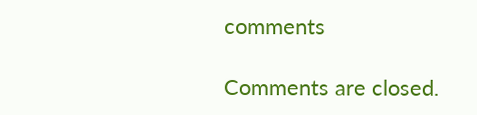comments

Comments are closed.